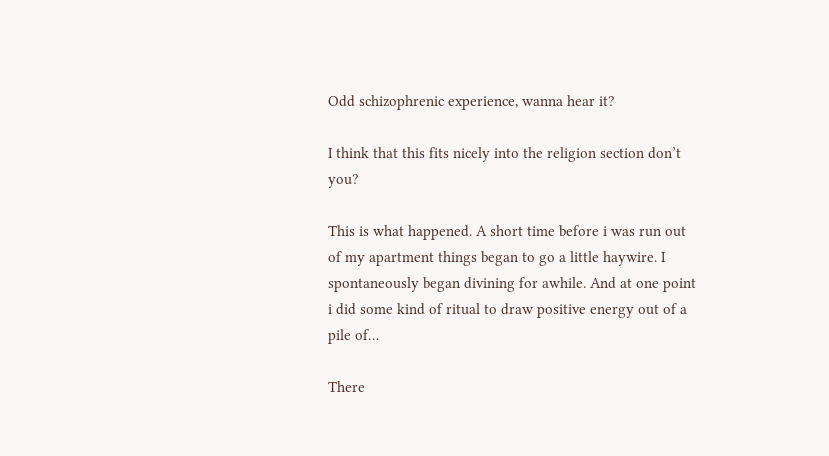Odd schizophrenic experience, wanna hear it?

I think that this fits nicely into the religion section don’t you?

This is what happened. A short time before i was run out of my apartment things began to go a little haywire. I spontaneously began divining for awhile. And at one point i did some kind of ritual to draw positive energy out of a pile of…

There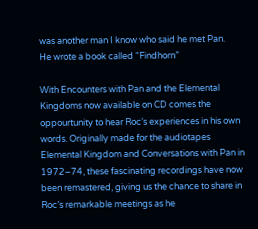was another man I know who said he met Pan.
He wrote a book called “Findhorn”

With Encounters with Pan and the Elemental Kingdoms now available on CD comes the oppourtunity to hear Roc’s experiences in his own words. Originally made for the audiotapes Elemental Kingdom and Conversations with Pan in 1972–74, these fascinating recordings have now been remastered, giving us the chance to share in Roc’s remarkable meetings as he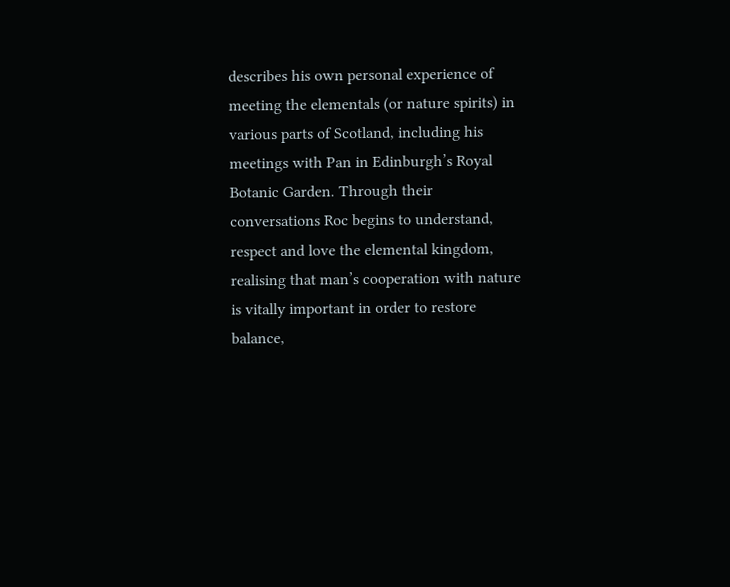describes his own personal experience of meeting the elementals (or nature spirits) in various parts of Scotland, including his meetings with Pan in Edinburgh’s Royal Botanic Garden. Through their conversations Roc begins to understand, respect and love the elemental kingdom, realising that man’s cooperation with nature is vitally important in order to restore balance,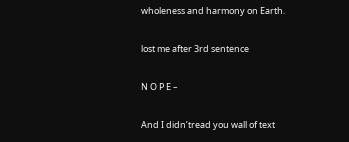wholeness and harmony on Earth.

lost me after 3rd sentence

N O P E –

And I didn’tread you wall of text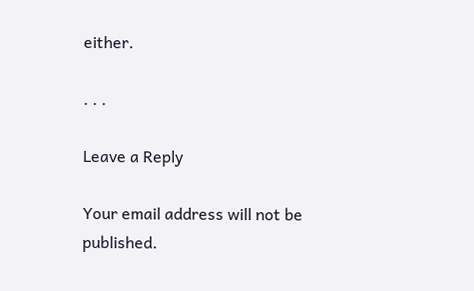either.

. . .

Leave a Reply

Your email address will not be published.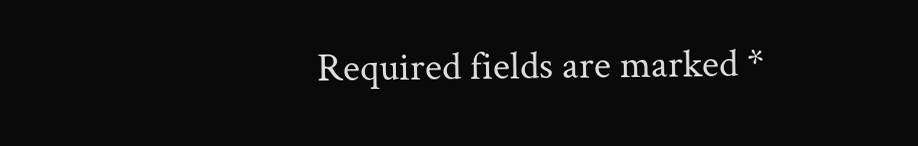Required fields are marked *